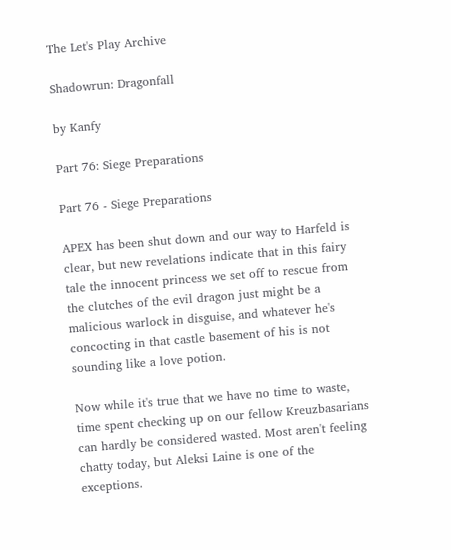The Let's Play Archive

Shadowrun: Dragonfall

by Kanfy

Part 76: Siege Preparations

Part 76 - Siege Preparations

APEX has been shut down and our way to Harfeld is clear, but new revelations indicate that in this fairy tale the innocent princess we set off to rescue from the clutches of the evil dragon just might be a malicious warlock in disguise, and whatever he's concocting in that castle basement of his is not sounding like a love potion.

Now while it's true that we have no time to waste, time spent checking up on our fellow Kreuzbasarians can hardly be considered wasted. Most aren't feeling chatty today, but Aleksi Laine is one of the exceptions.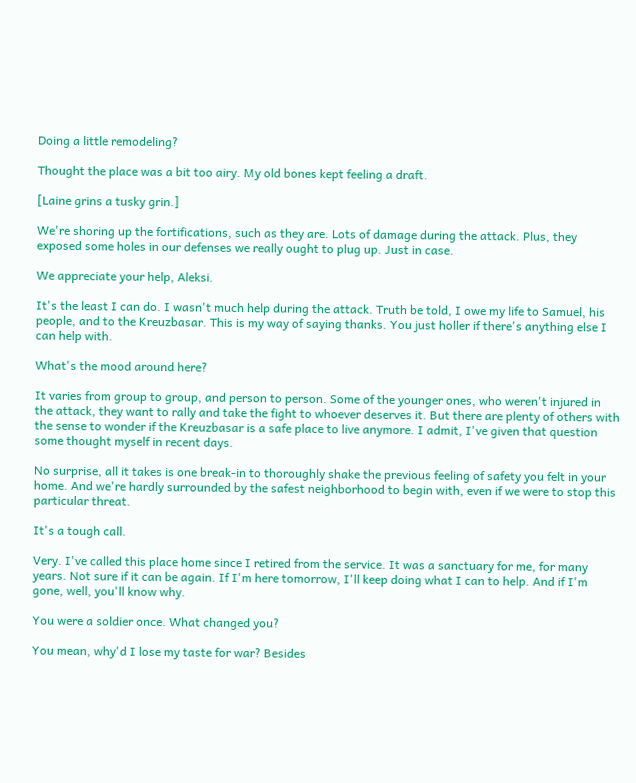Doing a little remodeling?

Thought the place was a bit too airy. My old bones kept feeling a draft.

[Laine grins a tusky grin.]

We're shoring up the fortifications, such as they are. Lots of damage during the attack. Plus, they exposed some holes in our defenses we really ought to plug up. Just in case.

We appreciate your help, Aleksi.

It's the least I can do. I wasn't much help during the attack. Truth be told, I owe my life to Samuel, his people, and to the Kreuzbasar. This is my way of saying thanks. You just holler if there's anything else I can help with.

What's the mood around here?

It varies from group to group, and person to person. Some of the younger ones, who weren't injured in the attack, they want to rally and take the fight to whoever deserves it. But there are plenty of others with the sense to wonder if the Kreuzbasar is a safe place to live anymore. I admit, I've given that question some thought myself in recent days.

No surprise, all it takes is one break-in to thoroughly shake the previous feeling of safety you felt in your home. And we're hardly surrounded by the safest neighborhood to begin with, even if we were to stop this particular threat.

It's a tough call.

Very. I've called this place home since I retired from the service. It was a sanctuary for me, for many years. Not sure if it can be again. If I'm here tomorrow, I'll keep doing what I can to help. And if I'm gone, well, you'll know why.

You were a soldier once. What changed you?

You mean, why'd I lose my taste for war? Besides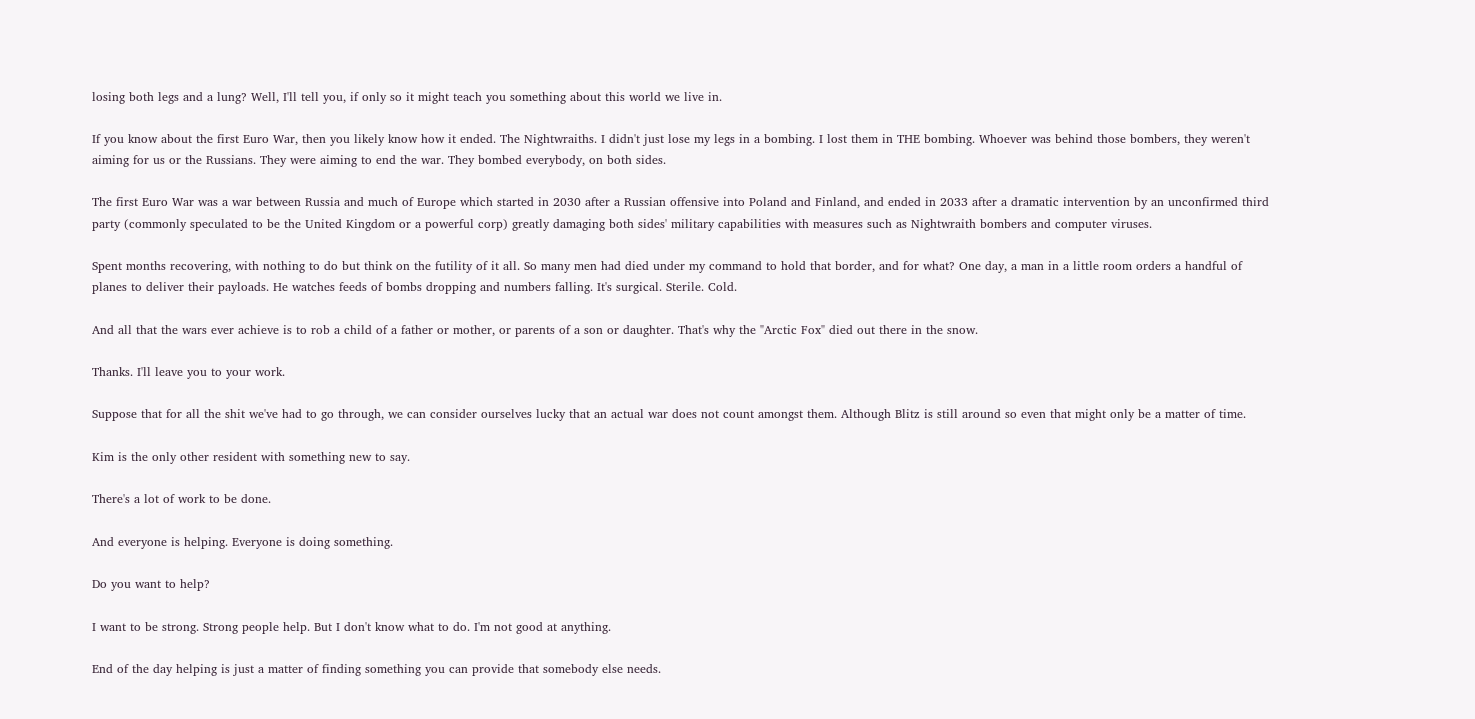losing both legs and a lung? Well, I'll tell you, if only so it might teach you something about this world we live in.

If you know about the first Euro War, then you likely know how it ended. The Nightwraiths. I didn't just lose my legs in a bombing. I lost them in THE bombing. Whoever was behind those bombers, they weren't aiming for us or the Russians. They were aiming to end the war. They bombed everybody, on both sides.

The first Euro War was a war between Russia and much of Europe which started in 2030 after a Russian offensive into Poland and Finland, and ended in 2033 after a dramatic intervention by an unconfirmed third party (commonly speculated to be the United Kingdom or a powerful corp) greatly damaging both sides' military capabilities with measures such as Nightwraith bombers and computer viruses.

Spent months recovering, with nothing to do but think on the futility of it all. So many men had died under my command to hold that border, and for what? One day, a man in a little room orders a handful of planes to deliver their payloads. He watches feeds of bombs dropping and numbers falling. It's surgical. Sterile. Cold.

And all that the wars ever achieve is to rob a child of a father or mother, or parents of a son or daughter. That's why the "Arctic Fox" died out there in the snow.

Thanks. I'll leave you to your work.

Suppose that for all the shit we've had to go through, we can consider ourselves lucky that an actual war does not count amongst them. Although Blitz is still around so even that might only be a matter of time.

Kim is the only other resident with something new to say.

There's a lot of work to be done.

And everyone is helping. Everyone is doing something.

Do you want to help?

I want to be strong. Strong people help. But I don't know what to do. I'm not good at anything.

End of the day helping is just a matter of finding something you can provide that somebody else needs.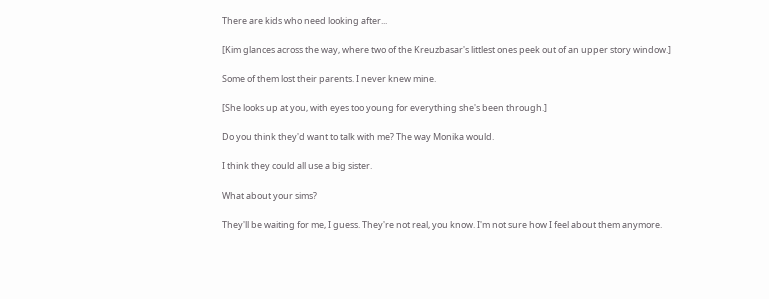There are kids who need looking after...

[Kim glances across the way, where two of the Kreuzbasar's littlest ones peek out of an upper story window.]

Some of them lost their parents. I never knew mine.

[She looks up at you, with eyes too young for everything she's been through.]

Do you think they'd want to talk with me? The way Monika would.

I think they could all use a big sister.

What about your sims?

They'll be waiting for me, I guess. They're not real, you know. I'm not sure how I feel about them anymore.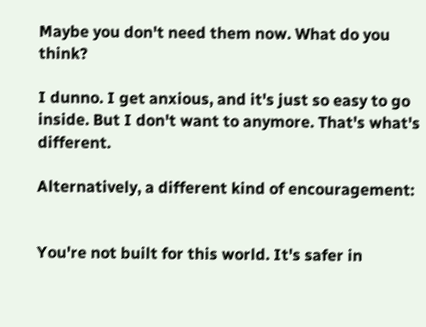Maybe you don't need them now. What do you think?

I dunno. I get anxious, and it's just so easy to go inside. But I don't want to anymore. That's what's different.

Alternatively, a different kind of encouragement:


You're not built for this world. It's safer in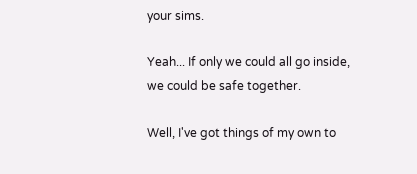your sims.

Yeah... If only we could all go inside, we could be safe together.

Well, I've got things of my own to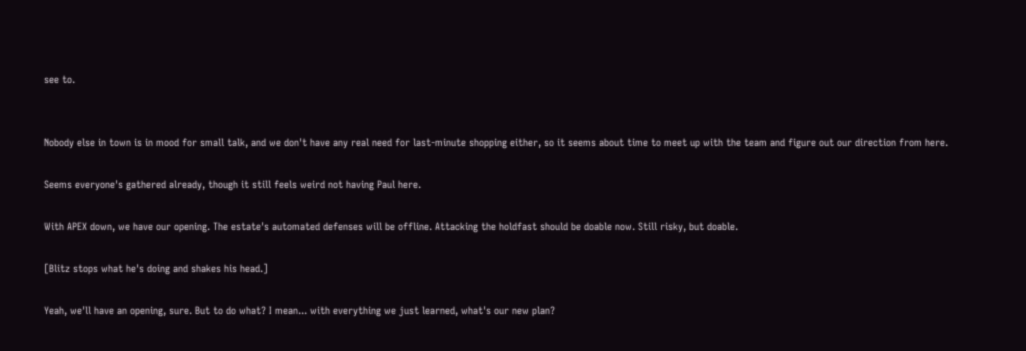see to.


Nobody else in town is in mood for small talk, and we don't have any real need for last-minute shopping either, so it seems about time to meet up with the team and figure out our direction from here.

Seems everyone's gathered already, though it still feels weird not having Paul here.

With APEX down, we have our opening. The estate's automated defenses will be offline. Attacking the holdfast should be doable now. Still risky, but doable.

[Blitz stops what he's doing and shakes his head.]

Yeah, we'll have an opening, sure. But to do what? I mean... with everything we just learned, what's our new plan?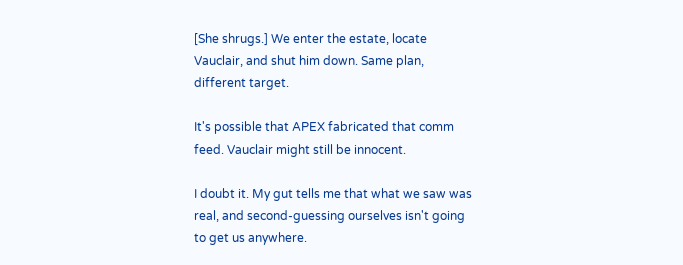[She shrugs.] We enter the estate, locate Vauclair, and shut him down. Same plan, different target.

It's possible that APEX fabricated that comm feed. Vauclair might still be innocent.

I doubt it. My gut tells me that what we saw was real, and second-guessing ourselves isn't going to get us anywhere.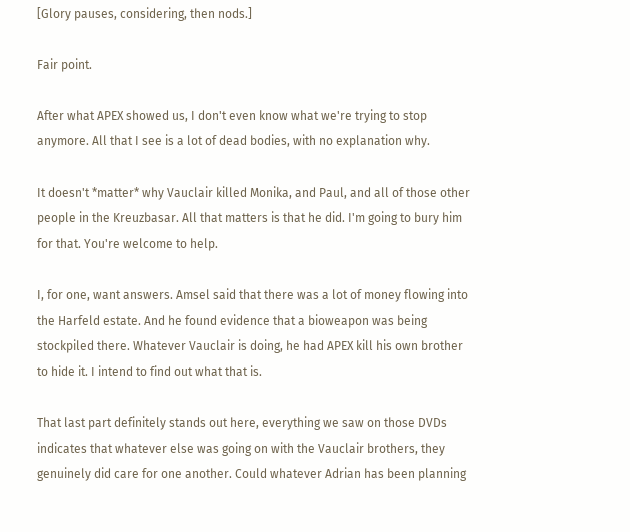[Glory pauses, considering, then nods.]

Fair point.

After what APEX showed us, I don't even know what we're trying to stop anymore. All that I see is a lot of dead bodies, with no explanation why.

It doesn't *matter* why Vauclair killed Monika, and Paul, and all of those other people in the Kreuzbasar. All that matters is that he did. I'm going to bury him for that. You're welcome to help.

I, for one, want answers. Amsel said that there was a lot of money flowing into the Harfeld estate. And he found evidence that a bioweapon was being stockpiled there. Whatever Vauclair is doing, he had APEX kill his own brother to hide it. I intend to find out what that is.

That last part definitely stands out here, everything we saw on those DVDs indicates that whatever else was going on with the Vauclair brothers, they genuinely did care for one another. Could whatever Adrian has been planning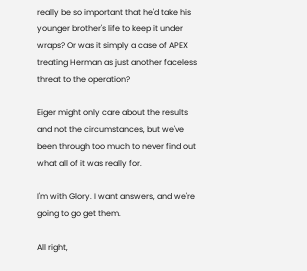really be so important that he'd take his younger brother's life to keep it under wraps? Or was it simply a case of APEX treating Herman as just another faceless threat to the operation?

Eiger might only care about the results and not the circumstances, but we've been through too much to never find out what all of it was really for.

I'm with Glory. I want answers, and we're going to go get them.

All right,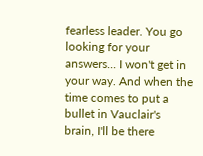fearless leader. You go looking for your answers... I won't get in your way. And when the time comes to put a bullet in Vauclair's brain, I'll be there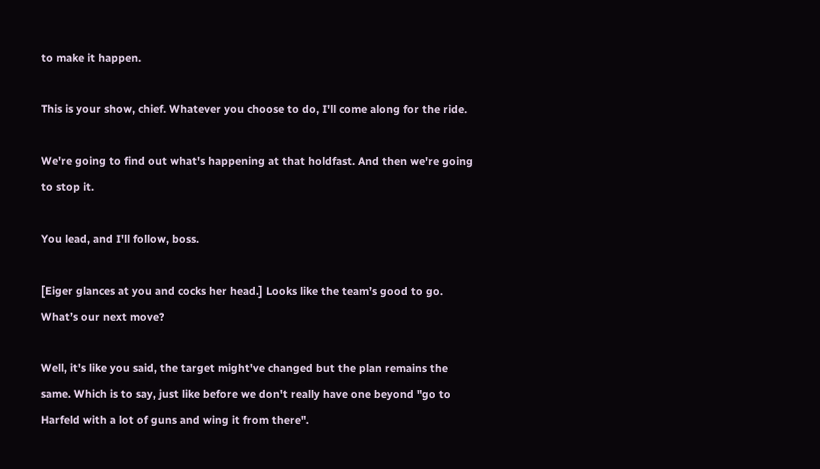to make it happen.

This is your show, chief. Whatever you choose to do, I'll come along for the ride.

We're going to find out what's happening at that holdfast. And then we're going to stop it.

You lead, and I'll follow, boss.

[Eiger glances at you and cocks her head.] Looks like the team’s good to go. What’s our next move?

Well, it's like you said, the target might've changed but the plan remains the same. Which is to say, just like before we don't really have one beyond "go to Harfeld with a lot of guns and wing it from there".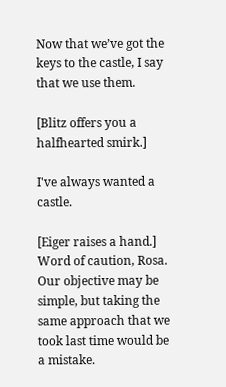Now that we’ve got the keys to the castle, I say that we use them.

[Blitz offers you a halfhearted smirk.]

I've always wanted a castle.

[Eiger raises a hand.] Word of caution, Rosa. Our objective may be simple, but taking the same approach that we took last time would be a mistake.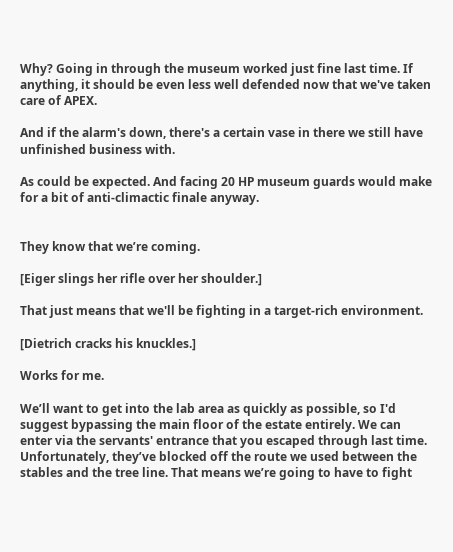Why? Going in through the museum worked just fine last time. If anything, it should be even less well defended now that we've taken care of APEX.

And if the alarm's down, there's a certain vase in there we still have unfinished business with.

As could be expected. And facing 20 HP museum guards would make for a bit of anti-climactic finale anyway.


They know that we’re coming.

[Eiger slings her rifle over her shoulder.]

That just means that we'll be fighting in a target-rich environment.

[Dietrich cracks his knuckles.]

Works for me.

We’ll want to get into the lab area as quickly as possible, so I'd suggest bypassing the main floor of the estate entirely. We can enter via the servants' entrance that you escaped through last time. Unfortunately, they’ve blocked off the route we used between the stables and the tree line. That means we’re going to have to fight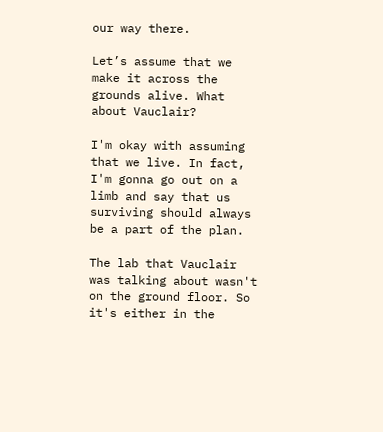our way there.

Let’s assume that we make it across the grounds alive. What about Vauclair?

I'm okay with assuming that we live. In fact, I'm gonna go out on a limb and say that us surviving should always be a part of the plan.

The lab that Vauclair was talking about wasn't on the ground floor. So it's either in the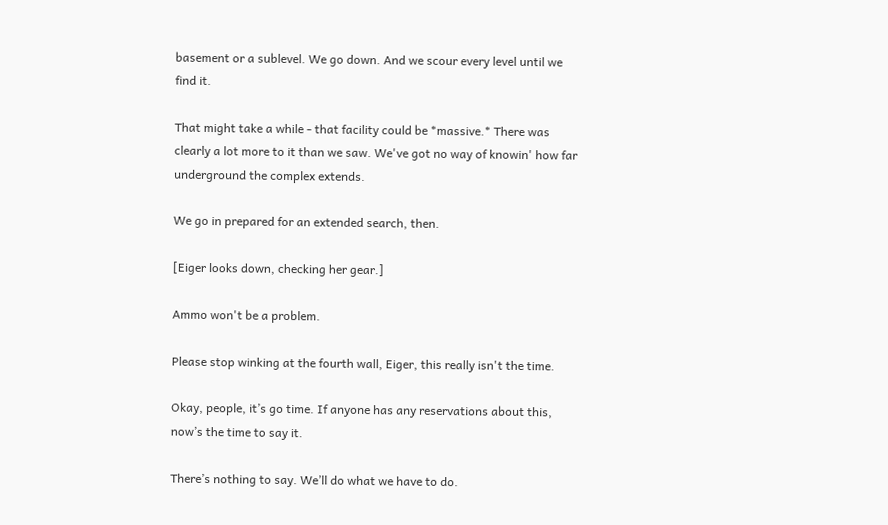basement or a sublevel. We go down. And we scour every level until we find it.

That might take a while - that facility could be *massive.* There was clearly a lot more to it than we saw. We've got no way of knowin' how far underground the complex extends.

We go in prepared for an extended search, then.

[Eiger looks down, checking her gear.]

Ammo won't be a problem.

Please stop winking at the fourth wall, Eiger, this really isn't the time.

Okay, people, it’s go time. If anyone has any reservations about this, now’s the time to say it.

There’s nothing to say. We’ll do what we have to do.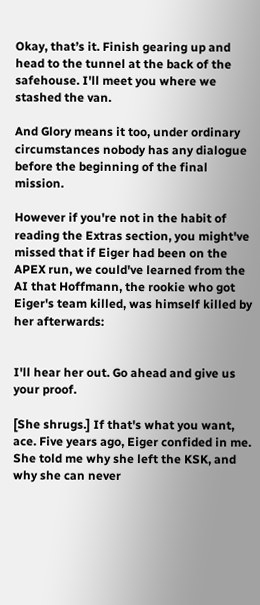Okay, that’s it. Finish gearing up and head to the tunnel at the back of the safehouse. I'll meet you where we stashed the van.

And Glory means it too, under ordinary circumstances nobody has any dialogue before the beginning of the final mission.

However if you're not in the habit of reading the Extras section, you might've missed that if Eiger had been on the APEX run, we could've learned from the AI that Hoffmann, the rookie who got Eiger's team killed, was himself killed by her afterwards:


I'll hear her out. Go ahead and give us your proof.

[She shrugs.] If that's what you want, ace. Five years ago, Eiger confided in me. She told me why she left the KSK, and why she can never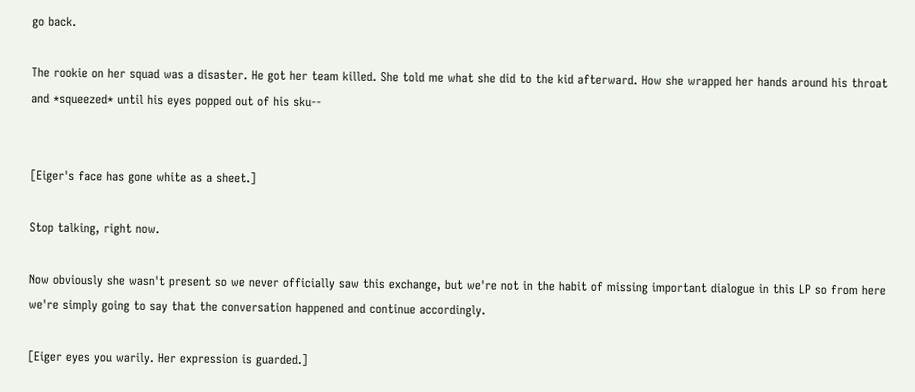go back.

The rookie on her squad was a disaster. He got her team killed. She told me what she did to the kid afterward. How she wrapped her hands around his throat and *squeezed* until his eyes popped out of his sku--


[Eiger's face has gone white as a sheet.]

Stop talking, right now.

Now obviously she wasn't present so we never officially saw this exchange, but we're not in the habit of missing important dialogue in this LP so from here we're simply going to say that the conversation happened and continue accordingly.

[Eiger eyes you warily. Her expression is guarded.]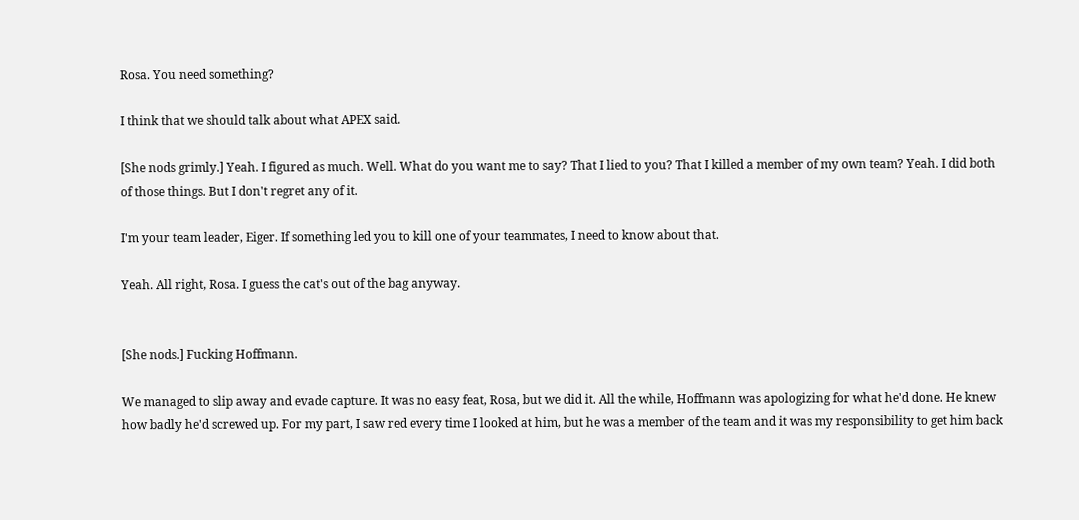Rosa. You need something?

I think that we should talk about what APEX said.

[She nods grimly.] Yeah. I figured as much. Well. What do you want me to say? That I lied to you? That I killed a member of my own team? Yeah. I did both of those things. But I don't regret any of it.

I'm your team leader, Eiger. If something led you to kill one of your teammates, I need to know about that.

Yeah. All right, Rosa. I guess the cat's out of the bag anyway.


[She nods.] Fucking Hoffmann.

We managed to slip away and evade capture. It was no easy feat, Rosa, but we did it. All the while, Hoffmann was apologizing for what he'd done. He knew how badly he'd screwed up. For my part, I saw red every time I looked at him, but he was a member of the team and it was my responsibility to get him back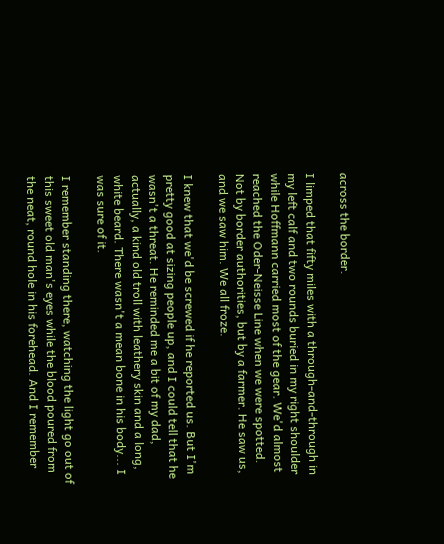across the border.

I limped that fifty miles with a through-and-through in my left calf and two rounds buried in my right shoulder while Hoffmann carried most of the gear. We'd almost reached the Oder-Neisse Line when we were spotted. Not by border authorities, but by a farmer. He saw us, and we saw him. We all froze.

I knew that we'd be screwed if he reported us. But I'm pretty good at sizing people up, and I could tell that he wasn't a threat. He reminded me a bit of my dad, actually, a kind old troll with leathery skin and a long, white beard. There wasn't a mean bone in his body... I was sure of it.

I remember standing there, watching the light go out of this sweet old man's eyes while the blood poured from the neat, round hole in his forehead. And I remember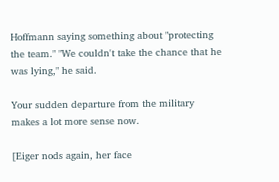Hoffmann saying something about "protecting the team." "We couldn't take the chance that he was lying," he said.

Your sudden departure from the military makes a lot more sense now.

[Eiger nods again, her face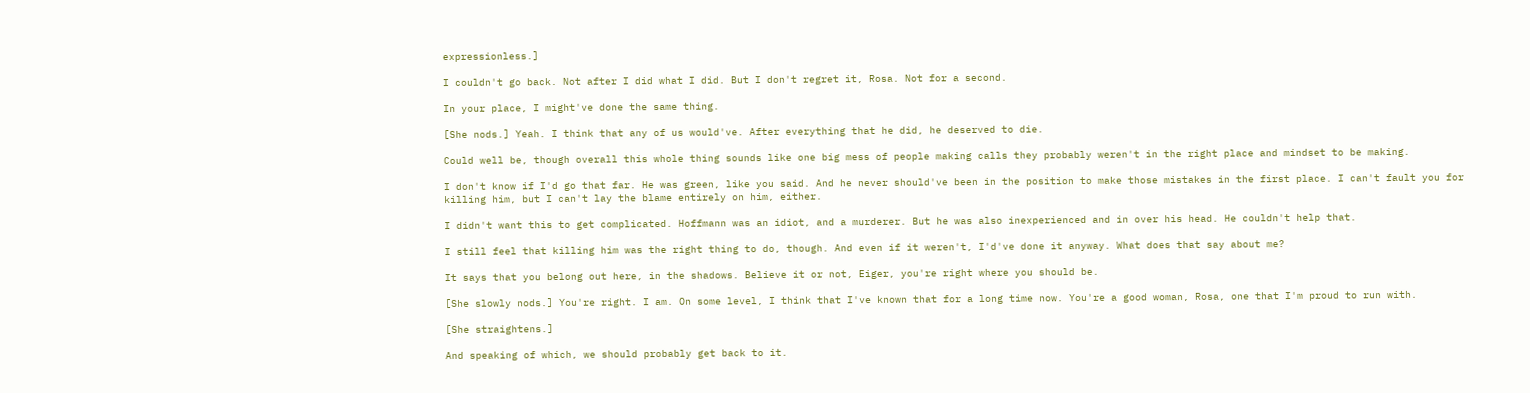expressionless.]

I couldn't go back. Not after I did what I did. But I don't regret it, Rosa. Not for a second.

In your place, I might've done the same thing.

[She nods.] Yeah. I think that any of us would've. After everything that he did, he deserved to die.

Could well be, though overall this whole thing sounds like one big mess of people making calls they probably weren't in the right place and mindset to be making.

I don't know if I'd go that far. He was green, like you said. And he never should've been in the position to make those mistakes in the first place. I can't fault you for killing him, but I can't lay the blame entirely on him, either.

I didn't want this to get complicated. Hoffmann was an idiot, and a murderer. But he was also inexperienced and in over his head. He couldn't help that.

I still feel that killing him was the right thing to do, though. And even if it weren't, I'd've done it anyway. What does that say about me?

It says that you belong out here, in the shadows. Believe it or not, Eiger, you're right where you should be.

[She slowly nods.] You're right. I am. On some level, I think that I've known that for a long time now. You're a good woman, Rosa, one that I'm proud to run with.

[She straightens.]

And speaking of which, we should probably get back to it.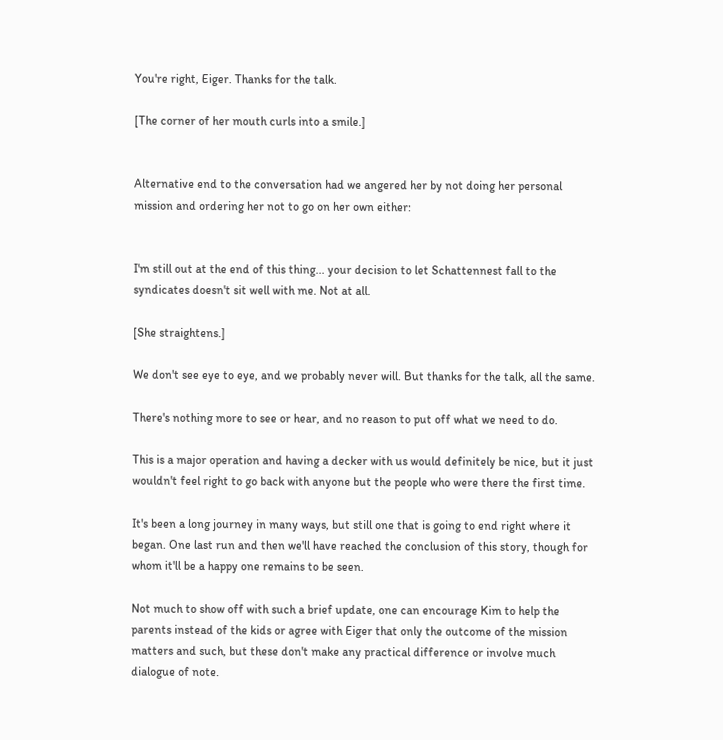You're right, Eiger. Thanks for the talk.

[The corner of her mouth curls into a smile.]


Alternative end to the conversation had we angered her by not doing her personal mission and ordering her not to go on her own either:


I'm still out at the end of this thing... your decision to let Schattennest fall to the syndicates doesn't sit well with me. Not at all.

[She straightens.]

We don't see eye to eye, and we probably never will. But thanks for the talk, all the same.

There's nothing more to see or hear, and no reason to put off what we need to do.

This is a major operation and having a decker with us would definitely be nice, but it just wouldn't feel right to go back with anyone but the people who were there the first time.

It's been a long journey in many ways, but still one that is going to end right where it began. One last run and then we'll have reached the conclusion of this story, though for whom it'll be a happy one remains to be seen.

Not much to show off with such a brief update, one can encourage Kim to help the parents instead of the kids or agree with Eiger that only the outcome of the mission matters and such, but these don't make any practical difference or involve much dialogue of note.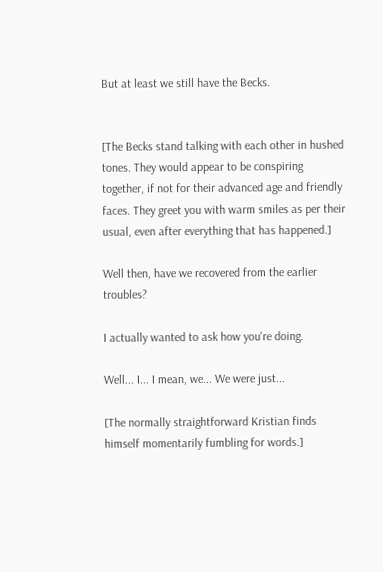But at least we still have the Becks.


[The Becks stand talking with each other in hushed tones. They would appear to be conspiring together, if not for their advanced age and friendly faces. They greet you with warm smiles as per their usual, even after everything that has happened.]

Well then, have we recovered from the earlier troubles?

I actually wanted to ask how you're doing.

Well... I... I mean, we... We were just...

[The normally straightforward Kristian finds himself momentarily fumbling for words.]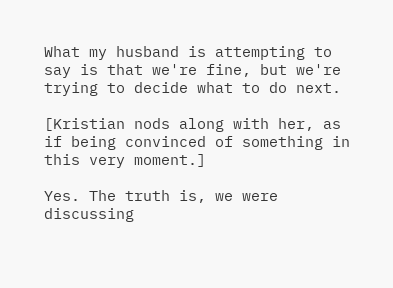What my husband is attempting to say is that we're fine, but we're trying to decide what to do next.

[Kristian nods along with her, as if being convinced of something in this very moment.]

Yes. The truth is, we were discussing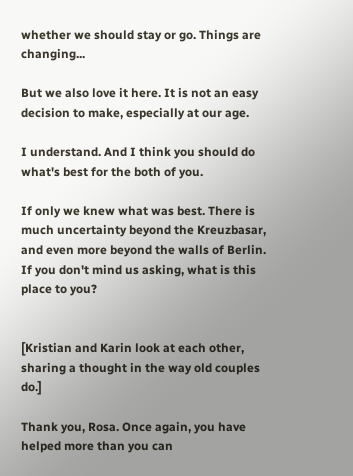whether we should stay or go. Things are changing...

But we also love it here. It is not an easy decision to make, especially at our age.

I understand. And I think you should do what's best for the both of you.

If only we knew what was best. There is much uncertainty beyond the Kreuzbasar, and even more beyond the walls of Berlin. If you don't mind us asking, what is this place to you?


[Kristian and Karin look at each other, sharing a thought in the way old couples do.]

Thank you, Rosa. Once again, you have helped more than you can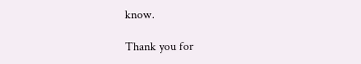know.

Thank you for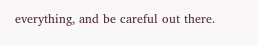everything, and be careful out there.